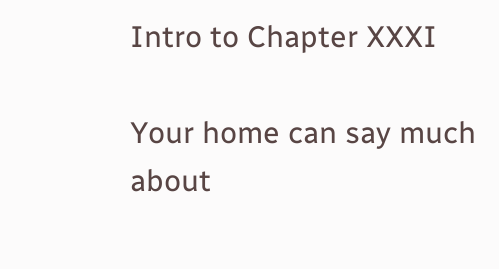Intro to Chapter XXXI

Your home can say much about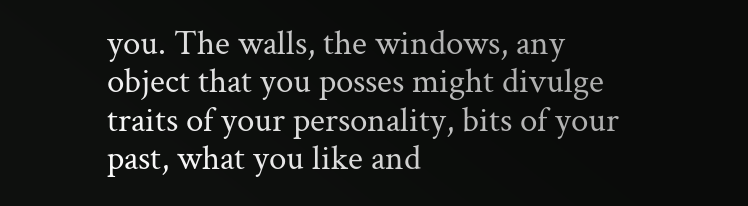you. The walls, the windows, any object that you posses might divulge traits of your personality, bits of your past, what you like and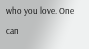who you love. One can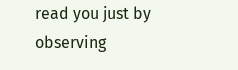read you just by observing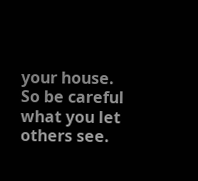your house. So be careful what you let others see.